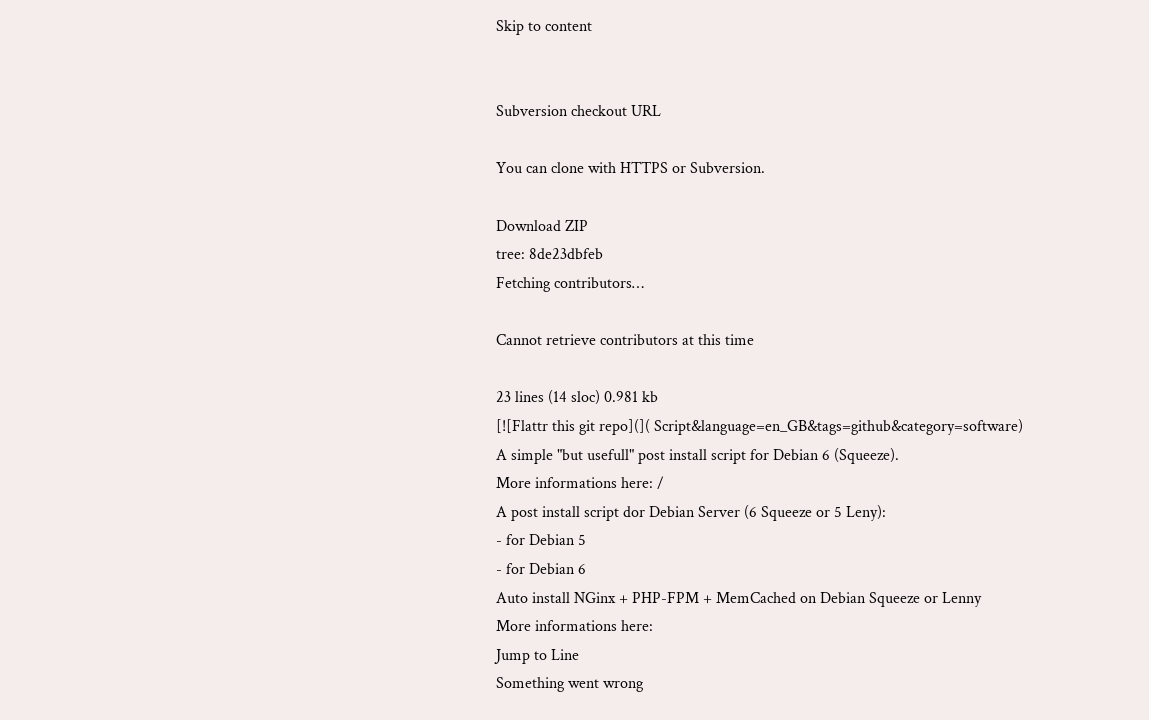Skip to content


Subversion checkout URL

You can clone with HTTPS or Subversion.

Download ZIP
tree: 8de23dbfeb
Fetching contributors…

Cannot retrieve contributors at this time

23 lines (14 sloc) 0.981 kb
[![Flattr this git repo](]( Script&language=en_GB&tags=github&category=software)
A simple "but usefull" post install script for Debian 6 (Squeeze).
More informations here: /
A post install script dor Debian Server (6 Squeeze or 5 Leny):
- for Debian 5
- for Debian 6
Auto install NGinx + PHP-FPM + MemCached on Debian Squeeze or Lenny
More informations here:
Jump to Line
Something went wrong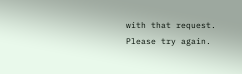with that request. Please try again.